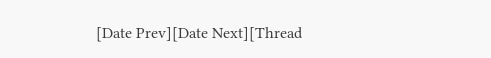[Date Prev][Date Next][Thread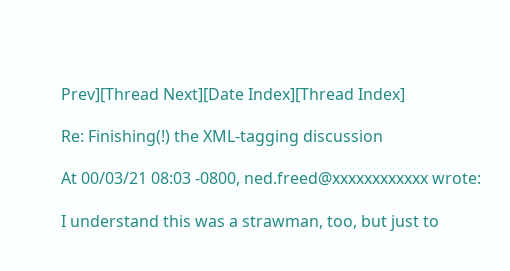Prev][Thread Next][Date Index][Thread Index]

Re: Finishing(!) the XML-tagging discussion

At 00/03/21 08:03 -0800, ned.freed@xxxxxxxxxxxx wrote:

I understand this was a strawman, too, but just to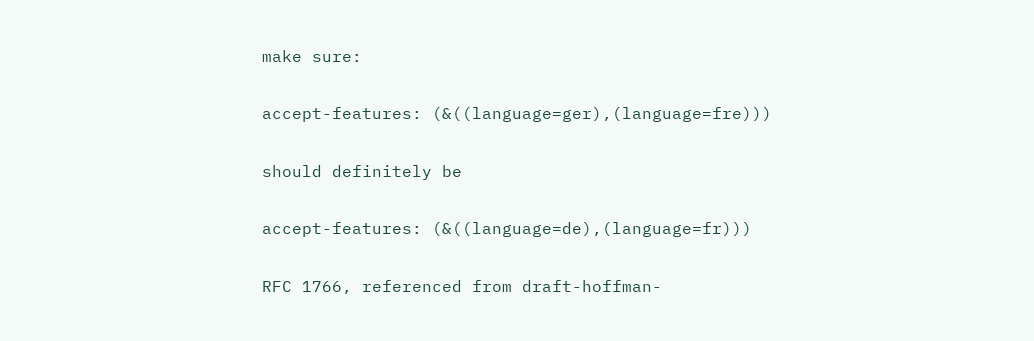make sure:

accept-features: (&((language=ger),(language=fre)))

should definitely be

accept-features: (&((language=de),(language=fr)))

RFC 1766, referenced from draft-hoffman-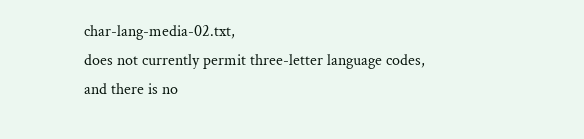char-lang-media-02.txt,
does not currently permit three-letter language codes,
and there is no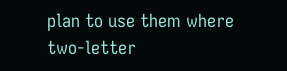plan to use them where two-letter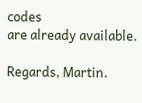codes
are already available.

Regards, Martin.